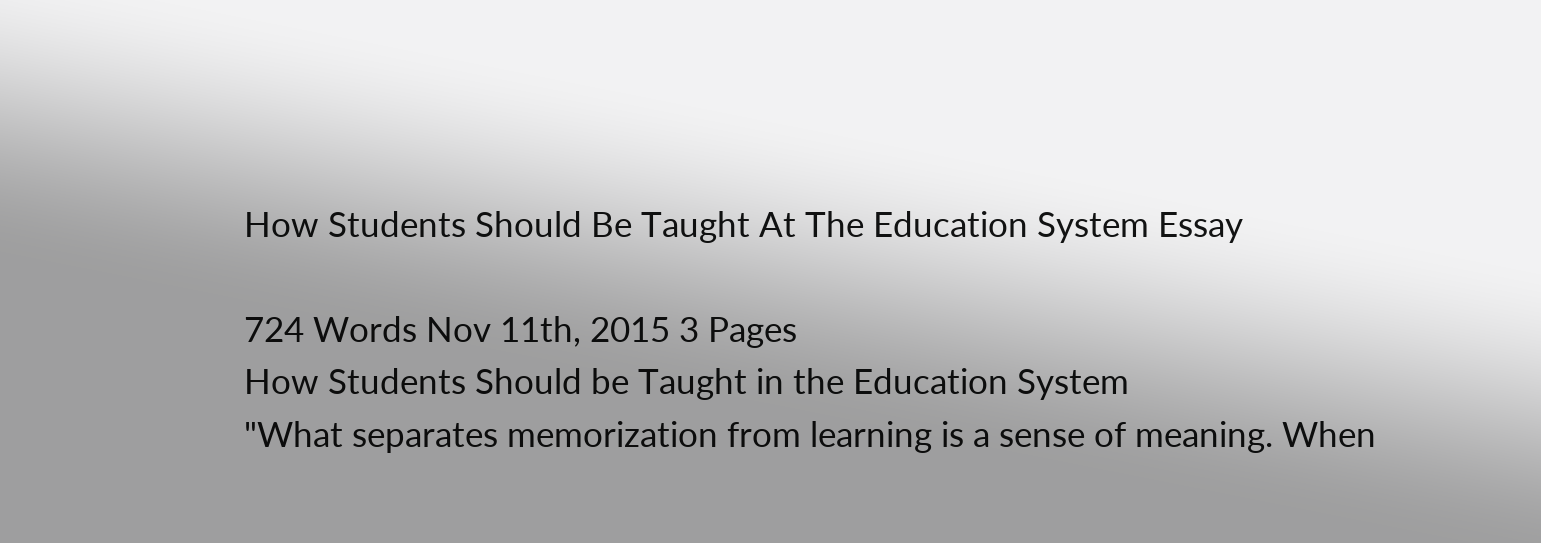How Students Should Be Taught At The Education System Essay

724 Words Nov 11th, 2015 3 Pages
How Students Should be Taught in the Education System
"What separates memorization from learning is a sense of meaning. When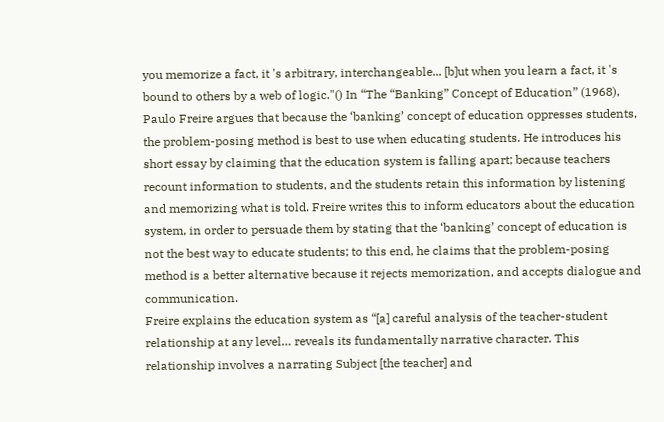you memorize a fact, it 's arbitrary, interchangeable... [b]ut when you learn a fact, it 's bound to others by a web of logic."() In “The “Banking” Concept of Education” (1968), Paulo Freire argues that because the ‘banking’ concept of education oppresses students, the problem-posing method is best to use when educating students. He introduces his short essay by claiming that the education system is falling apart; because teachers recount information to students, and the students retain this information by listening and memorizing what is told. Freire writes this to inform educators about the education system, in order to persuade them by stating that the ‘banking’ concept of education is not the best way to educate students; to this end, he claims that the problem-posing method is a better alternative because it rejects memorization, and accepts dialogue and communication.
Freire explains the education system as “[a] careful analysis of the teacher-student relationship at any level… reveals its fundamentally narrative character. This relationship involves a narrating Subject [the teacher] and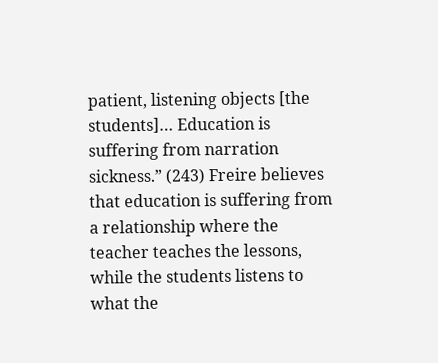patient, listening objects [the students]… Education is suffering from narration sickness.” (243) Freire believes that education is suffering from a relationship where the teacher teaches the lessons, while the students listens to what the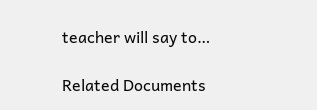teacher will say to…

Related Documents